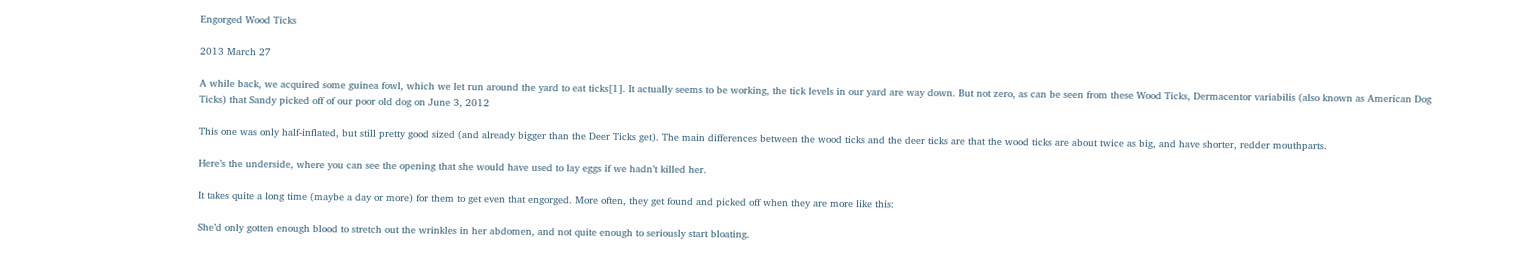Engorged Wood Ticks

2013 March 27

A while back, we acquired some guinea fowl, which we let run around the yard to eat ticks[1]. It actually seems to be working, the tick levels in our yard are way down. But not zero, as can be seen from these Wood Ticks, Dermacentor variabilis (also known as American Dog Ticks) that Sandy picked off of our poor old dog on June 3, 2012

This one was only half-inflated, but still pretty good sized (and already bigger than the Deer Ticks get). The main differences between the wood ticks and the deer ticks are that the wood ticks are about twice as big, and have shorter, redder mouthparts.

Here’s the underside, where you can see the opening that she would have used to lay eggs if we hadn’t killed her.

It takes quite a long time (maybe a day or more) for them to get even that engorged. More often, they get found and picked off when they are more like this:

She’d only gotten enough blood to stretch out the wrinkles in her abdomen, and not quite enough to seriously start bloating.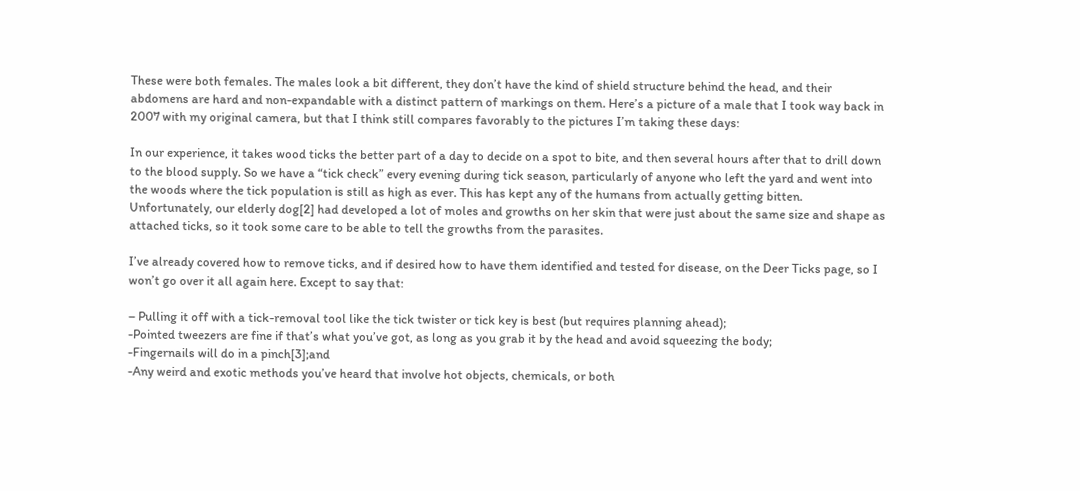These were both females. The males look a bit different, they don’t have the kind of shield structure behind the head, and their abdomens are hard and non-expandable with a distinct pattern of markings on them. Here’s a picture of a male that I took way back in 2007 with my original camera, but that I think still compares favorably to the pictures I’m taking these days:

In our experience, it takes wood ticks the better part of a day to decide on a spot to bite, and then several hours after that to drill down to the blood supply. So we have a “tick check” every evening during tick season, particularly of anyone who left the yard and went into the woods where the tick population is still as high as ever. This has kept any of the humans from actually getting bitten. Unfortunately, our elderly dog[2] had developed a lot of moles and growths on her skin that were just about the same size and shape as attached ticks, so it took some care to be able to tell the growths from the parasites.

I’ve already covered how to remove ticks, and if desired how to have them identified and tested for disease, on the Deer Ticks page, so I won’t go over it all again here. Except to say that:

– Pulling it off with a tick-removal tool like the tick twister or tick key is best (but requires planning ahead);
-Pointed tweezers are fine if that’s what you’ve got, as long as you grab it by the head and avoid squeezing the body;
-Fingernails will do in a pinch[3];and
-Any weird and exotic methods you’ve heard that involve hot objects, chemicals, or both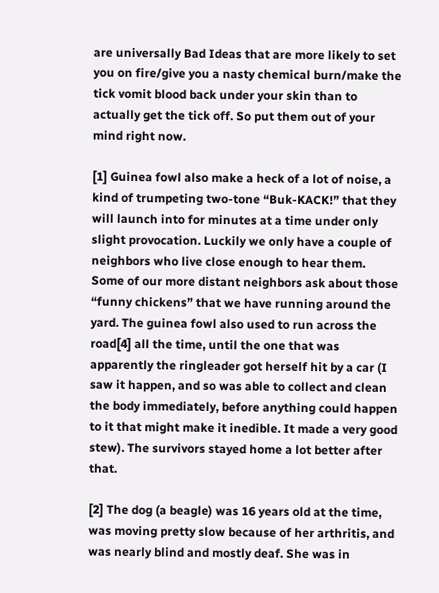are universally Bad Ideas that are more likely to set you on fire/give you a nasty chemical burn/make the tick vomit blood back under your skin than to actually get the tick off. So put them out of your mind right now.

[1] Guinea fowl also make a heck of a lot of noise, a kind of trumpeting two-tone “Buk-KACK!” that they will launch into for minutes at a time under only slight provocation. Luckily we only have a couple of neighbors who live close enough to hear them. Some of our more distant neighbors ask about those “funny chickens” that we have running around the yard. The guinea fowl also used to run across the road[4] all the time, until the one that was apparently the ringleader got herself hit by a car (I saw it happen, and so was able to collect and clean the body immediately, before anything could happen to it that might make it inedible. It made a very good stew). The survivors stayed home a lot better after that.

[2] The dog (a beagle) was 16 years old at the time, was moving pretty slow because of her arthritis, and was nearly blind and mostly deaf. She was in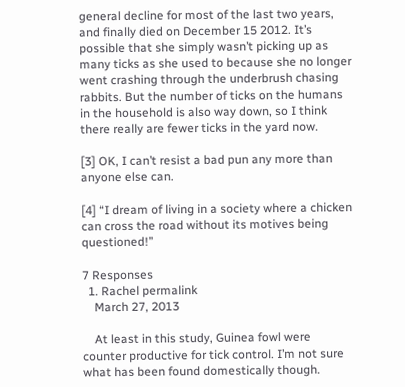general decline for most of the last two years, and finally died on December 15 2012. It’s possible that she simply wasn’t picking up as many ticks as she used to because she no longer went crashing through the underbrush chasing rabbits. But the number of ticks on the humans in the household is also way down, so I think there really are fewer ticks in the yard now.

[3] OK, I can’t resist a bad pun any more than anyone else can.

[4] “I dream of living in a society where a chicken can cross the road without its motives being questioned!”

7 Responses
  1. Rachel permalink
    March 27, 2013

    At least in this study, Guinea fowl were counter productive for tick control. I’m not sure what has been found domestically though.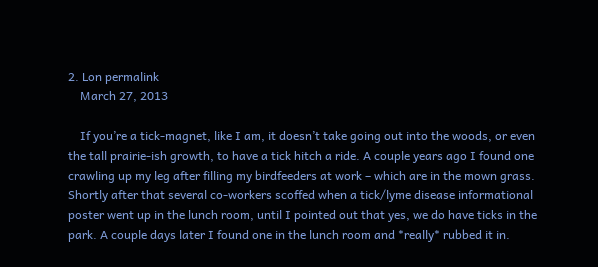2. Lon permalink
    March 27, 2013

    If you’re a tick-magnet, like I am, it doesn’t take going out into the woods, or even the tall prairie-ish growth, to have a tick hitch a ride. A couple years ago I found one crawling up my leg after filling my birdfeeders at work – which are in the mown grass. Shortly after that several co-workers scoffed when a tick/lyme disease informational poster went up in the lunch room, until I pointed out that yes, we do have ticks in the park. A couple days later I found one in the lunch room and *really* rubbed it in.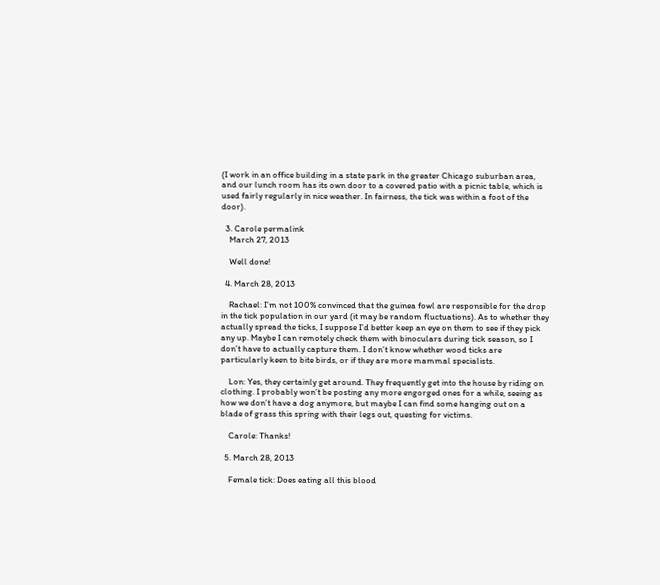(I work in an office building in a state park in the greater Chicago suburban area, and our lunch room has its own door to a covered patio with a picnic table, which is used fairly regularly in nice weather. In fairness, the tick was within a foot of the door).

  3. Carole permalink
    March 27, 2013

    Well done!

  4. March 28, 2013

    Rachael: I’m not 100% convinced that the guinea fowl are responsible for the drop in the tick population in our yard (it may be random fluctuations). As to whether they actually spread the ticks, I suppose I’d better keep an eye on them to see if they pick any up. Maybe I can remotely check them with binoculars during tick season, so I don’t have to actually capture them. I don’t know whether wood ticks are particularly keen to bite birds, or if they are more mammal specialists.

    Lon: Yes, they certainly get around. They frequently get into the house by riding on clothing. I probably won’t be posting any more engorged ones for a while, seeing as how we don’t have a dog anymore, but maybe I can find some hanging out on a blade of grass this spring with their legs out, questing for victims.

    Carole: Thanks!

  5. March 28, 2013

    Female tick: Does eating all this blood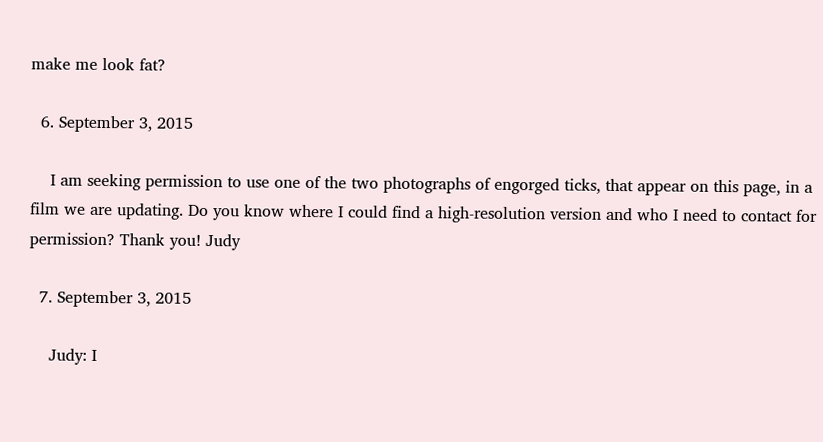make me look fat?

  6. September 3, 2015

    I am seeking permission to use one of the two photographs of engorged ticks, that appear on this page, in a film we are updating. Do you know where I could find a high-resolution version and who I need to contact for permission? Thank you! Judy

  7. September 3, 2015

    Judy: I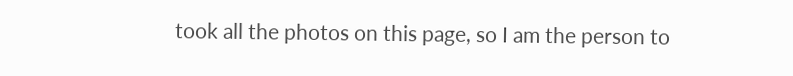took all the photos on this page, so I am the person to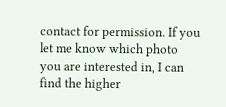contact for permission. If you let me know which photo you are interested in, I can find the higher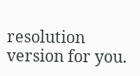resolution version for you.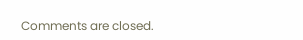Comments are closed.